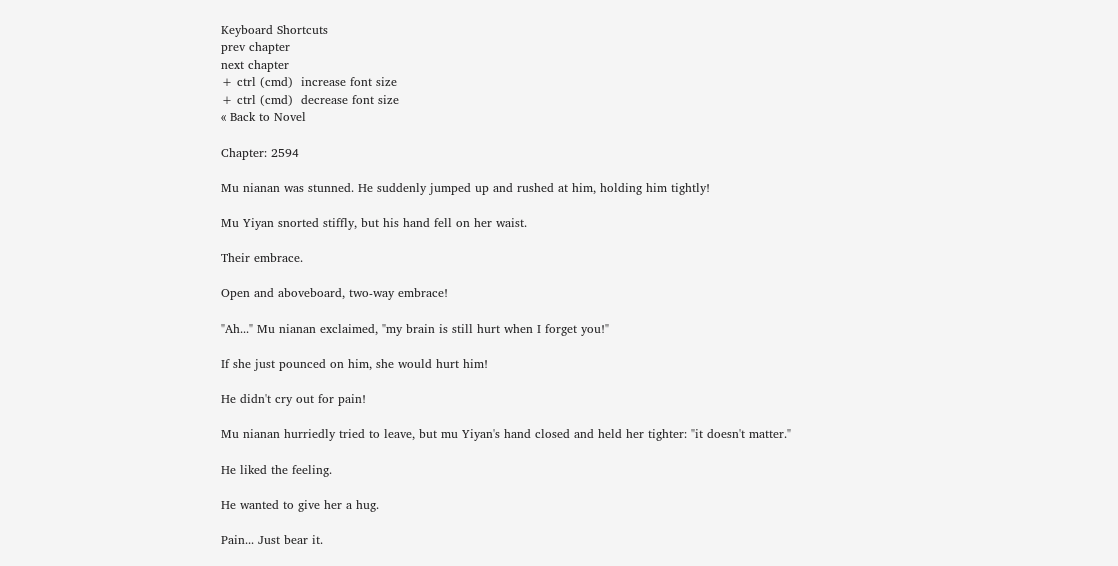Keyboard Shortcuts
prev chapter
next chapter
+ ctrl (cmd)  increase font size
+ ctrl (cmd)  decrease font size
« Back to Novel

Chapter: 2594

Mu nianan was stunned. He suddenly jumped up and rushed at him, holding him tightly!

Mu Yiyan snorted stiffly, but his hand fell on her waist.

Their embrace.

Open and aboveboard, two-way embrace!

"Ah..." Mu nianan exclaimed, "my brain is still hurt when I forget you!"

If she just pounced on him, she would hurt him!

He didn't cry out for pain!

Mu nianan hurriedly tried to leave, but mu Yiyan's hand closed and held her tighter: "it doesn't matter."

He liked the feeling.

He wanted to give her a hug.

Pain... Just bear it.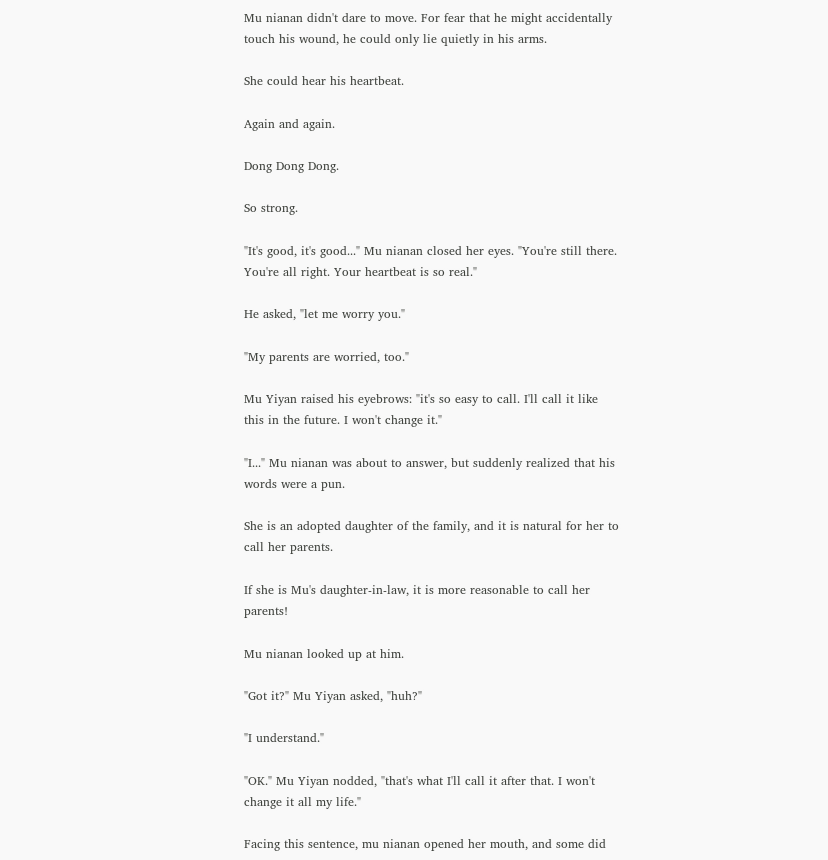Mu nianan didn't dare to move. For fear that he might accidentally touch his wound, he could only lie quietly in his arms.

She could hear his heartbeat.

Again and again.

Dong Dong Dong.

So strong.

"It's good, it's good..." Mu nianan closed her eyes. "You're still there. You're all right. Your heartbeat is so real."

He asked, "let me worry you."

"My parents are worried, too."

Mu Yiyan raised his eyebrows: "it's so easy to call. I'll call it like this in the future. I won't change it."

"I..." Mu nianan was about to answer, but suddenly realized that his words were a pun.

She is an adopted daughter of the family, and it is natural for her to call her parents.

If she is Mu's daughter-in-law, it is more reasonable to call her parents!

Mu nianan looked up at him.

"Got it?" Mu Yiyan asked, "huh?"

"I understand."

"OK." Mu Yiyan nodded, "that's what I'll call it after that. I won't change it all my life."

Facing this sentence, mu nianan opened her mouth, and some did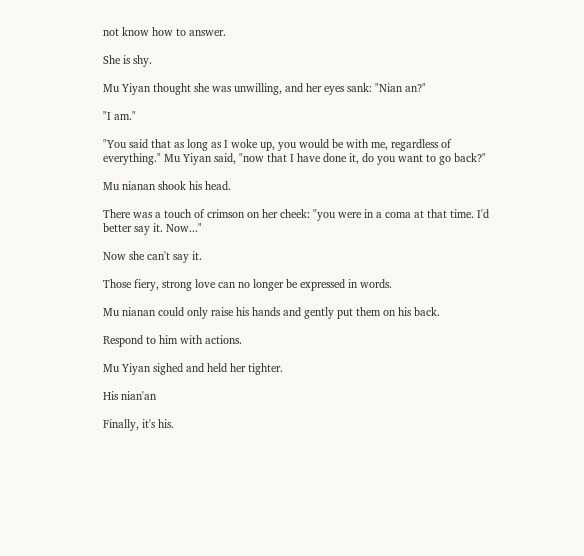not know how to answer.

She is shy.

Mu Yiyan thought she was unwilling, and her eyes sank: "Nian an?"

"I am."

"You said that as long as I woke up, you would be with me, regardless of everything." Mu Yiyan said, "now that I have done it, do you want to go back?"

Mu nianan shook his head.

There was a touch of crimson on her cheek: "you were in a coma at that time. I'd better say it. Now..."

Now she can't say it.

Those fiery, strong love can no longer be expressed in words.

Mu nianan could only raise his hands and gently put them on his back.

Respond to him with actions.

Mu Yiyan sighed and held her tighter.

His nian'an

Finally, it's his.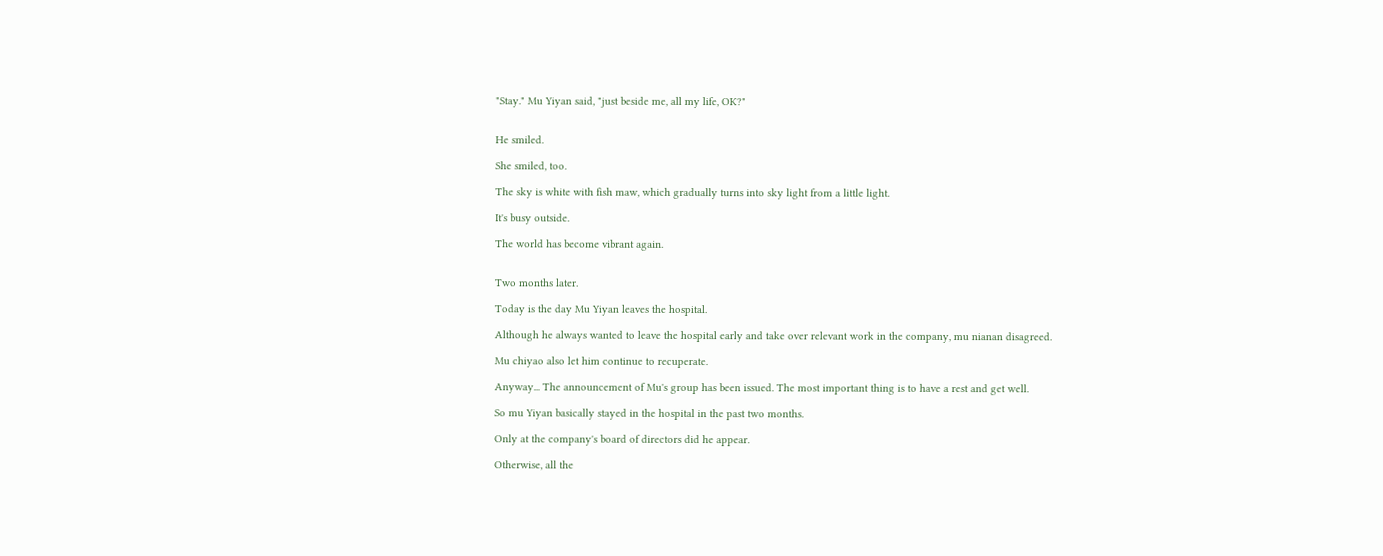"Stay." Mu Yiyan said, "just beside me, all my life, OK?"


He smiled.

She smiled, too.

The sky is white with fish maw, which gradually turns into sky light from a little light.

It's busy outside.

The world has become vibrant again.


Two months later.

Today is the day Mu Yiyan leaves the hospital.

Although he always wanted to leave the hospital early and take over relevant work in the company, mu nianan disagreed.

Mu chiyao also let him continue to recuperate.

Anyway... The announcement of Mu's group has been issued. The most important thing is to have a rest and get well.

So mu Yiyan basically stayed in the hospital in the past two months.

Only at the company's board of directors did he appear.

Otherwise, all the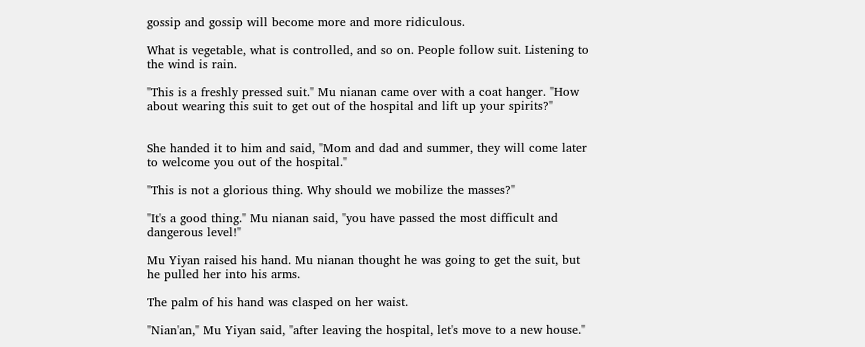gossip and gossip will become more and more ridiculous.

What is vegetable, what is controlled, and so on. People follow suit. Listening to the wind is rain.

"This is a freshly pressed suit." Mu nianan came over with a coat hanger. "How about wearing this suit to get out of the hospital and lift up your spirits?"


She handed it to him and said, "Mom and dad and summer, they will come later to welcome you out of the hospital."

"This is not a glorious thing. Why should we mobilize the masses?"

"It's a good thing." Mu nianan said, "you have passed the most difficult and dangerous level!"

Mu Yiyan raised his hand. Mu nianan thought he was going to get the suit, but he pulled her into his arms.

The palm of his hand was clasped on her waist.

"Nian'an," Mu Yiyan said, "after leaving the hospital, let's move to a new house."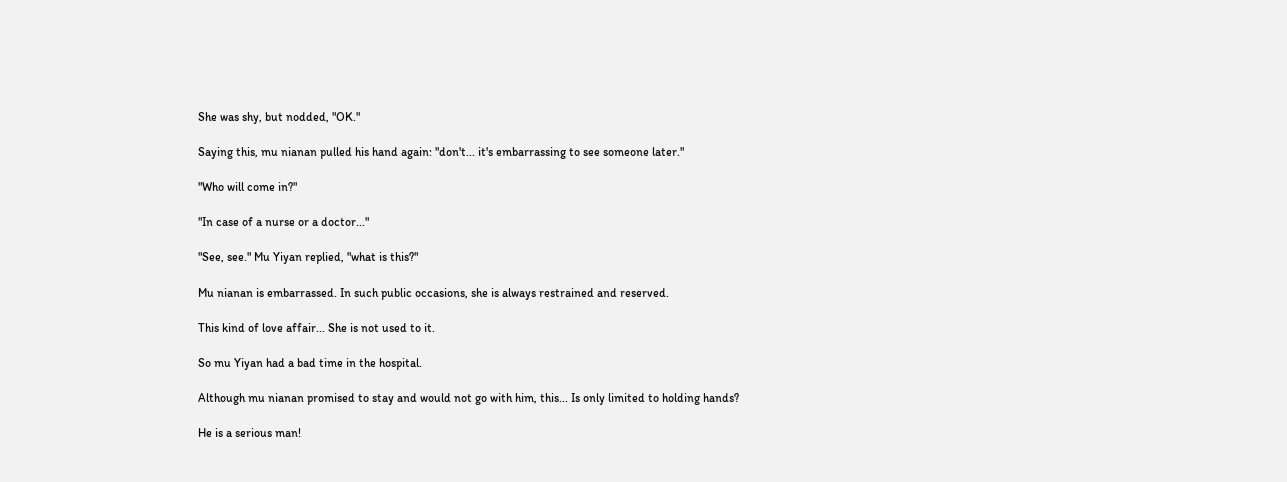She was shy, but nodded, "OK."

Saying this, mu nianan pulled his hand again: "don't... it's embarrassing to see someone later."

"Who will come in?"

"In case of a nurse or a doctor..."

"See, see." Mu Yiyan replied, "what is this?"

Mu nianan is embarrassed. In such public occasions, she is always restrained and reserved.

This kind of love affair... She is not used to it.

So mu Yiyan had a bad time in the hospital.

Although mu nianan promised to stay and would not go with him, this... Is only limited to holding hands?

He is a serious man!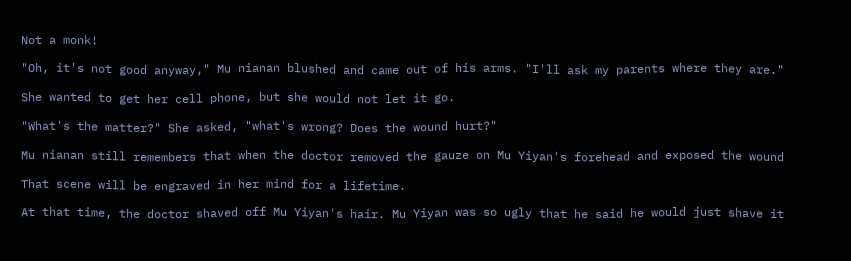Not a monk!

"Oh, it's not good anyway," Mu nianan blushed and came out of his arms. "I'll ask my parents where they are."

She wanted to get her cell phone, but she would not let it go.

"What's the matter?" She asked, "what's wrong? Does the wound hurt?"

Mu nianan still remembers that when the doctor removed the gauze on Mu Yiyan's forehead and exposed the wound

That scene will be engraved in her mind for a lifetime.

At that time, the doctor shaved off Mu Yiyan's hair. Mu Yiyan was so ugly that he said he would just shave it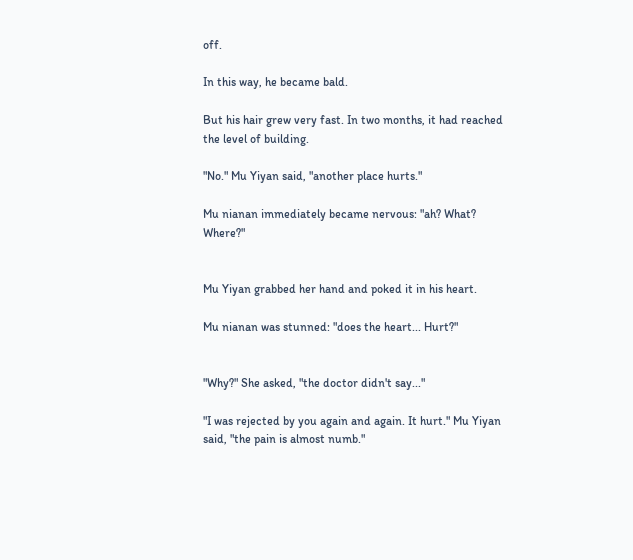off.

In this way, he became bald.

But his hair grew very fast. In two months, it had reached the level of building.

"No." Mu Yiyan said, "another place hurts."

Mu nianan immediately became nervous: "ah? What? Where?"


Mu Yiyan grabbed her hand and poked it in his heart.

Mu nianan was stunned: "does the heart... Hurt?"


"Why?" She asked, "the doctor didn't say..."

"I was rejected by you again and again. It hurt." Mu Yiyan said, "the pain is almost numb."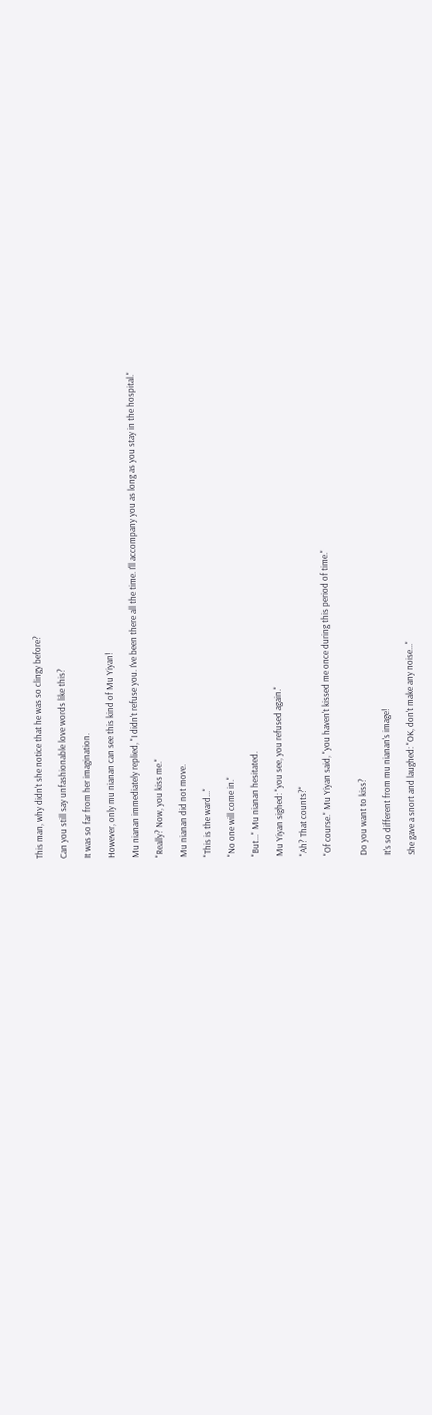This man, why didn't she notice that he was so clingy before?

Can you still say unfashionable love words like this?

It was so far from her imagination.

However, only mu nianan can see this kind of Mu Yiyan!

Mu nianan immediately replied, "I didn't refuse you. I've been there all the time. I'll accompany you as long as you stay in the hospital."

"Really? Now, you kiss me."

Mu nianan did not move.

"This is the ward..."

"No one will come in."

"But..." Mu nianan hesitated.

Mu Yiyan sighed: "you see, you refused again."

"Ah? That counts?"

"Of course." Mu Yiyan said, "you haven't kissed me once during this period of time."


Do you want to kiss?

It's so different from mu nianan's image!

She gave a snort and laughed: "OK, don't make any noise..."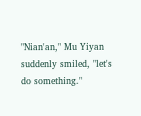"Nian'an," Mu Yiyan suddenly smiled, "let's do something."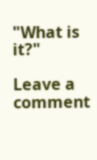"What is it?"

Leave a comment